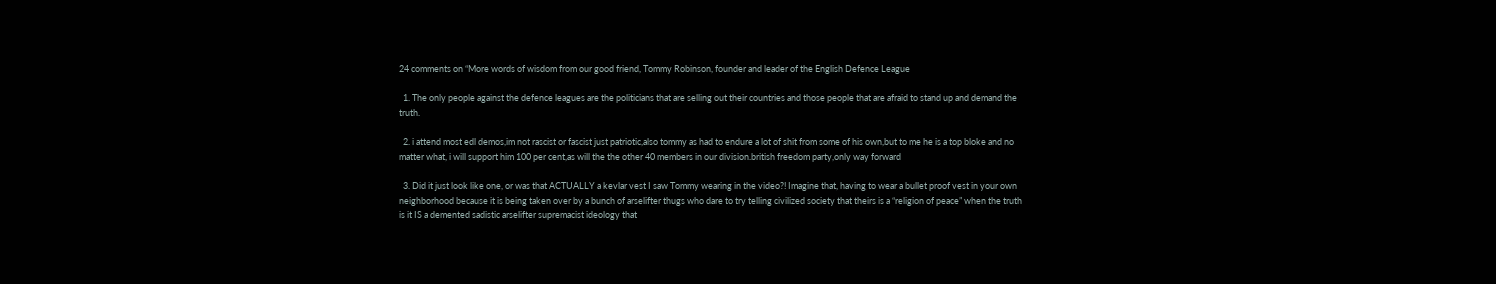24 comments on “More words of wisdom from our good friend, Tommy Robinson, founder and leader of the English Defence League

  1. The only people against the defence leagues are the politicians that are selling out their countries and those people that are afraid to stand up and demand the truth.

  2. i attend most edl demos,im not rascist or fascist just patriotic,also tommy as had to endure a lot of shit from some of his own,but to me he is a top bloke and no matter what, i will support him 100 per cent,as will the the other 40 members in our division.british freedom party,only way forward

  3. Did it just look like one, or was that ACTUALLY a kevlar vest I saw Tommy wearing in the video?! Imagine that, having to wear a bullet proof vest in your own neighborhood because it is being taken over by a bunch of arselifter thugs who dare to try telling civilized society that theirs is a “religion of peace” when the truth is it IS a demented sadistic arselifter supremacist ideology that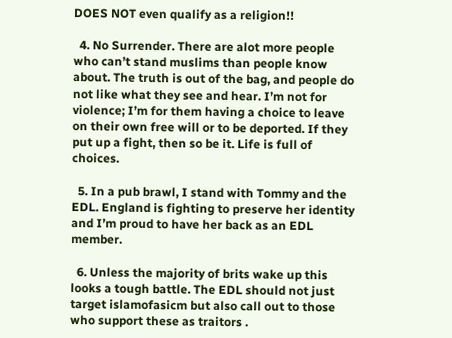DOES NOT even qualify as a religion!!

  4. No Surrender. There are alot more people who can’t stand muslims than people know about. The truth is out of the bag, and people do not like what they see and hear. I’m not for violence; I’m for them having a choice to leave on their own free will or to be deported. If they put up a fight, then so be it. Life is full of choices.

  5. In a pub brawl, I stand with Tommy and the EDL. England is fighting to preserve her identity and I’m proud to have her back as an EDL member.

  6. Unless the majority of brits wake up this looks a tough battle. The EDL should not just target islamofasicm but also call out to those who support these as traitors .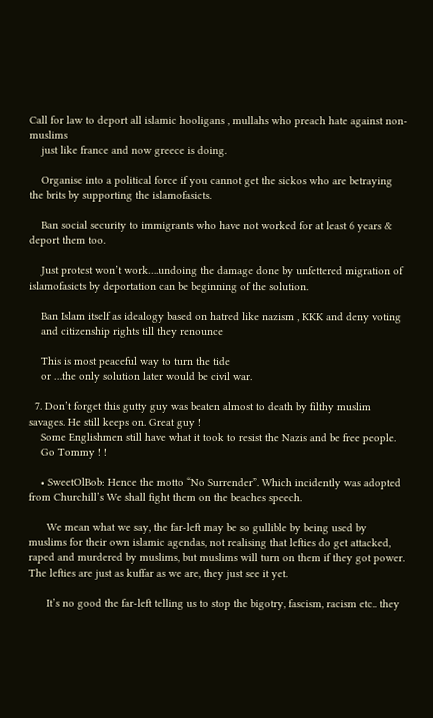Call for law to deport all islamic hooligans , mullahs who preach hate against non-muslims
    just like france and now greece is doing.

    Organise into a political force if you cannot get the sickos who are betraying the brits by supporting the islamofasicts.

    Ban social security to immigrants who have not worked for at least 6 years & deport them too.

    Just protest won’t work….undoing the damage done by unfettered migration of islamofasicts by deportation can be beginning of the solution.

    Ban Islam itself as idealogy based on hatred like nazism , KKK and deny voting
    and citizenship rights till they renounce

    This is most peaceful way to turn the tide
    or …the only solution later would be civil war.

  7. Don’t forget this gutty guy was beaten almost to death by filthy muslim savages. He still keeps on. Great guy !
    Some Englishmen still have what it took to resist the Nazis and be free people.
    Go Tommy ! !

    • SweetOlBob: Hence the motto “No Surrender”. Which incidently was adopted from Churchill’s We shall fight them on the beaches speech.

      We mean what we say, the far-left may be so gullible by being used by muslims for their own islamic agendas, not realising that lefties do get attacked, raped and murdered by muslims, but muslims will turn on them if they got power. The lefties are just as kuffar as we are, they just see it yet.

      It’s no good the far-left telling us to stop the bigotry, fascism, racism etc.. they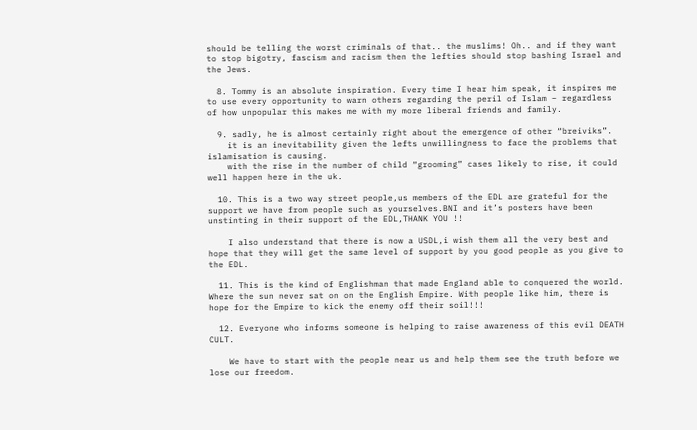should be telling the worst criminals of that.. the muslims! Oh.. and if they want to stop bigotry, fascism and racism then the lefties should stop bashing Israel and the Jews.

  8. Tommy is an absolute inspiration. Every time I hear him speak, it inspires me to use every opportunity to warn others regarding the peril of Islam – regardless of how unpopular this makes me with my more liberal friends and family.

  9. sadly, he is almost certainly right about the emergence of other “breiviks”.
    it is an inevitability given the lefts unwillingness to face the problems that islamisation is causing.
    with the rise in the number of child “grooming” cases likely to rise, it could well happen here in the uk.

  10. This is a two way street people,us members of the EDL are grateful for the support we have from people such as yourselves.BNI and it’s posters have been unstinting in their support of the EDL,THANK YOU !!

    I also understand that there is now a USDL,i wish them all the very best and hope that they will get the same level of support by you good people as you give to the EDL.

  11. This is the kind of Englishman that made England able to conquered the world. Where the sun never sat on on the English Empire. With people like him, there is hope for the Empire to kick the enemy off their soil!!!

  12. Everyone who informs someone is helping to raise awareness of this evil DEATH CULT.

    We have to start with the people near us and help them see the truth before we lose our freedom.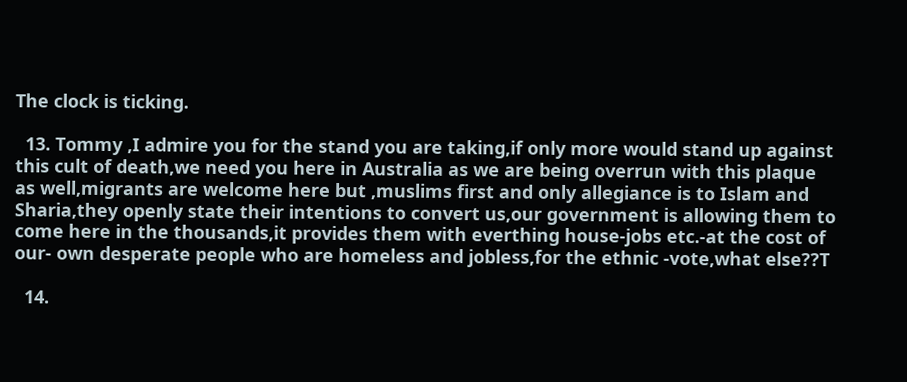The clock is ticking.

  13. Tommy ,I admire you for the stand you are taking,if only more would stand up against this cult of death,we need you here in Australia as we are being overrun with this plaque as well,migrants are welcome here but ,muslims first and only allegiance is to Islam and Sharia,they openly state their intentions to convert us,our government is allowing them to come here in the thousands,it provides them with everthing house-jobs etc.-at the cost of our- own desperate people who are homeless and jobless,for the ethnic -vote,what else??T

  14.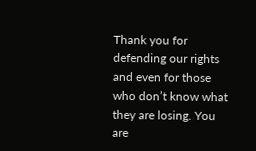Thank you for defending our rights and even for those who don’t know what they are losing. You are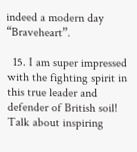indeed a modern day “Braveheart”.

  15. I am super impressed with the fighting spirit in this true leader and defender of British soil! Talk about inspiring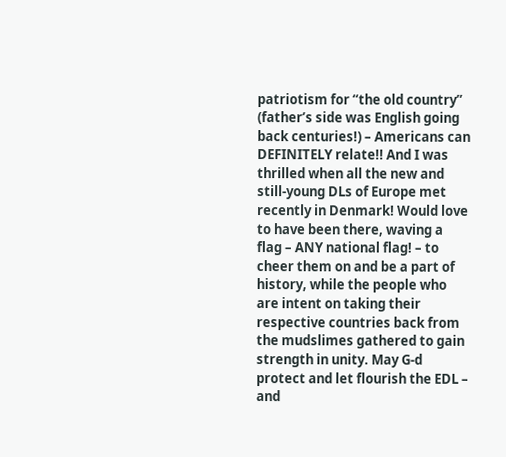patriotism for “the old country” (father’s side was English going back centuries!) – Americans can DEFINITELY relate!! And I was thrilled when all the new and still-young DLs of Europe met recently in Denmark! Would love to have been there, waving a flag – ANY national flag! – to cheer them on and be a part of history, while the people who are intent on taking their respective countries back from the mudslimes gathered to gain strength in unity. May G-d protect and let flourish the EDL – and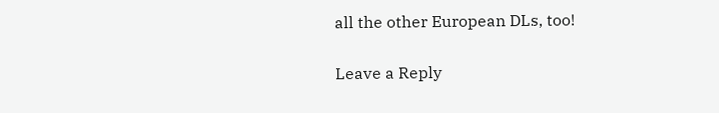all the other European DLs, too!

Leave a Reply